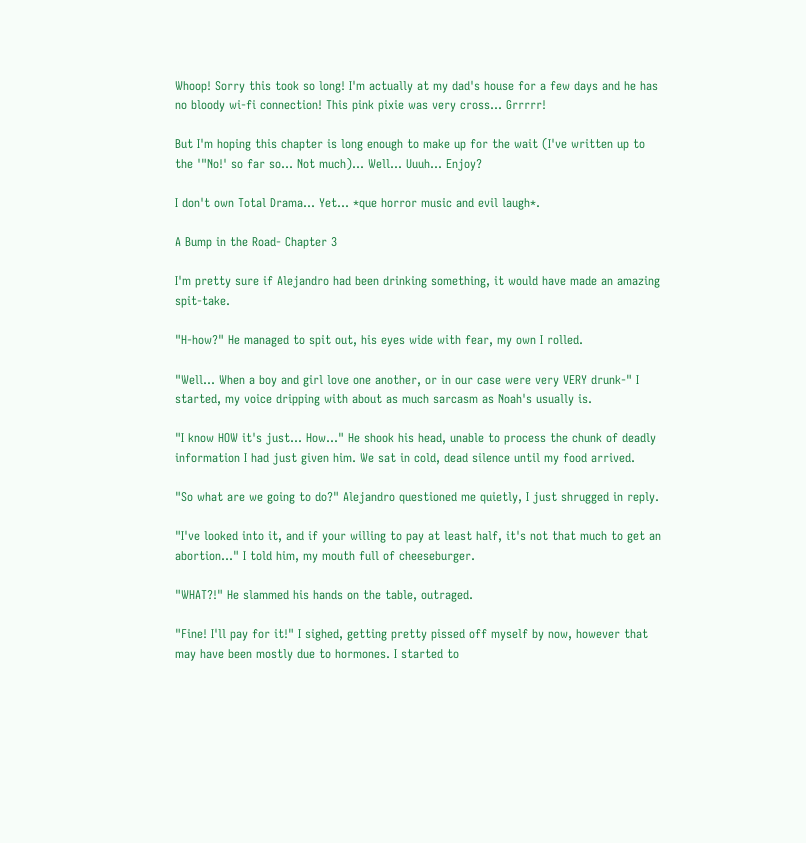Whoop! Sorry this took so long! I'm actually at my dad's house for a few days and he has no bloody wi-fi connection! This pink pixie was very cross... Grrrrr!

But I'm hoping this chapter is long enough to make up for the wait (I've written up to the '"No!' so far so... Not much)... Well... Uuuh... Enjoy?

I don't own Total Drama... Yet... *que horror music and evil laugh*.

A Bump in the Road- Chapter 3

I'm pretty sure if Alejandro had been drinking something, it would have made an amazing spit-take.

"H-how?" He managed to spit out, his eyes wide with fear, my own I rolled.

"Well... When a boy and girl love one another, or in our case were very VERY drunk-" I started, my voice dripping with about as much sarcasm as Noah's usually is.

"I know HOW it's just... How..." He shook his head, unable to process the chunk of deadly information I had just given him. We sat in cold, dead silence until my food arrived.

"So what are we going to do?" Alejandro questioned me quietly, I just shrugged in reply.

"I've looked into it, and if your willing to pay at least half, it's not that much to get an abortion..." I told him, my mouth full of cheeseburger.

"WHAT?!" He slammed his hands on the table, outraged.

"Fine! I'll pay for it!" I sighed, getting pretty pissed off myself by now, however that may have been mostly due to hormones. I started to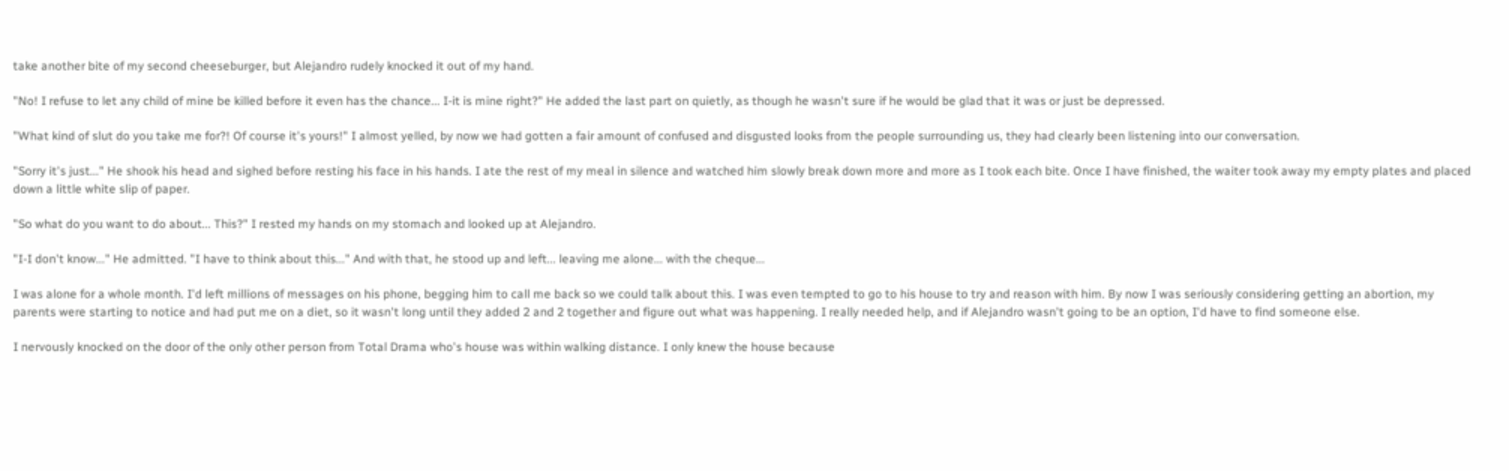take another bite of my second cheeseburger, but Alejandro rudely knocked it out of my hand.

"No! I refuse to let any child of mine be killed before it even has the chance... I-it is mine right?" He added the last part on quietly, as though he wasn't sure if he would be glad that it was or just be depressed.

"What kind of slut do you take me for?! Of course it's yours!" I almost yelled, by now we had gotten a fair amount of confused and disgusted looks from the people surrounding us, they had clearly been listening into our conversation.

"Sorry it's just..." He shook his head and sighed before resting his face in his hands. I ate the rest of my meal in silence and watched him slowly break down more and more as I took each bite. Once I have finished, the waiter took away my empty plates and placed down a little white slip of paper.

"So what do you want to do about... This?" I rested my hands on my stomach and looked up at Alejandro.

"I-I don't know..." He admitted. "I have to think about this..." And with that, he stood up and left... leaving me alone... with the cheque...

I was alone for a whole month. I'd left millions of messages on his phone, begging him to call me back so we could talk about this. I was even tempted to go to his house to try and reason with him. By now I was seriously considering getting an abortion, my parents were starting to notice and had put me on a diet, so it wasn't long until they added 2 and 2 together and figure out what was happening. I really needed help, and if Alejandro wasn't going to be an option, I'd have to find someone else.

I nervously knocked on the door of the only other person from Total Drama who's house was within walking distance. I only knew the house because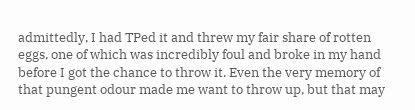admittedly, I had TPed it and threw my fair share of rotten eggs, one of which was incredibly foul and broke in my hand before I got the chance to throw it. Even the very memory of that pungent odour made me want to throw up, but that may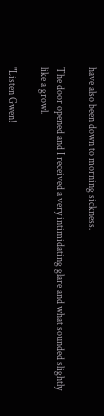have also been down to morning sickness.

The door opened and I received a very intimidating glare and what sounded slightly like a growl.

"Listen Gwen!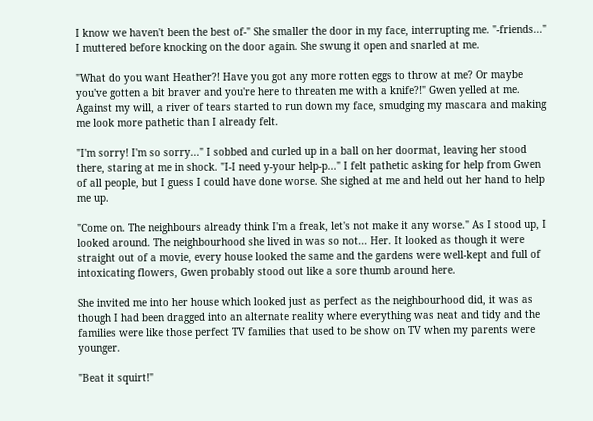I know we haven't been the best of-" She smaller the door in my face, interrupting me. "-friends..." I muttered before knocking on the door again. She swung it open and snarled at me.

"What do you want Heather?! Have you got any more rotten eggs to throw at me? Or maybe you've gotten a bit braver and you're here to threaten me with a knife?!" Gwen yelled at me. Against my will, a river of tears started to run down my face, smudging my mascara and making me look more pathetic than I already felt.

"I'm sorry! I'm so sorry..." I sobbed and curled up in a ball on her doormat, leaving her stood there, staring at me in shock. "I-I need y-your help-p..." I felt pathetic asking for help from Gwen of all people, but I guess I could have done worse. She sighed at me and held out her hand to help me up.

"Come on. The neighbours already think I'm a freak, let's not make it any worse." As I stood up, I looked around. The neighbourhood she lived in was so not... Her. It looked as though it were straight out of a movie, every house looked the same and the gardens were well-kept and full of intoxicating flowers, Gwen probably stood out like a sore thumb around here.

She invited me into her house which looked just as perfect as the neighbourhood did, it was as though I had been dragged into an alternate reality where everything was neat and tidy and the families were like those perfect TV families that used to be show on TV when my parents were younger.

"Beat it squirt!"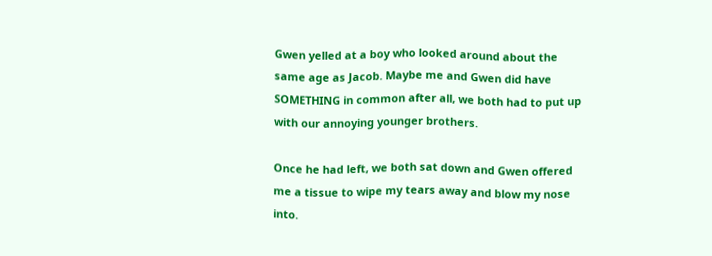Gwen yelled at a boy who looked around about the same age as Jacob. Maybe me and Gwen did have SOMETHING in common after all, we both had to put up with our annoying younger brothers.

Once he had left, we both sat down and Gwen offered me a tissue to wipe my tears away and blow my nose into.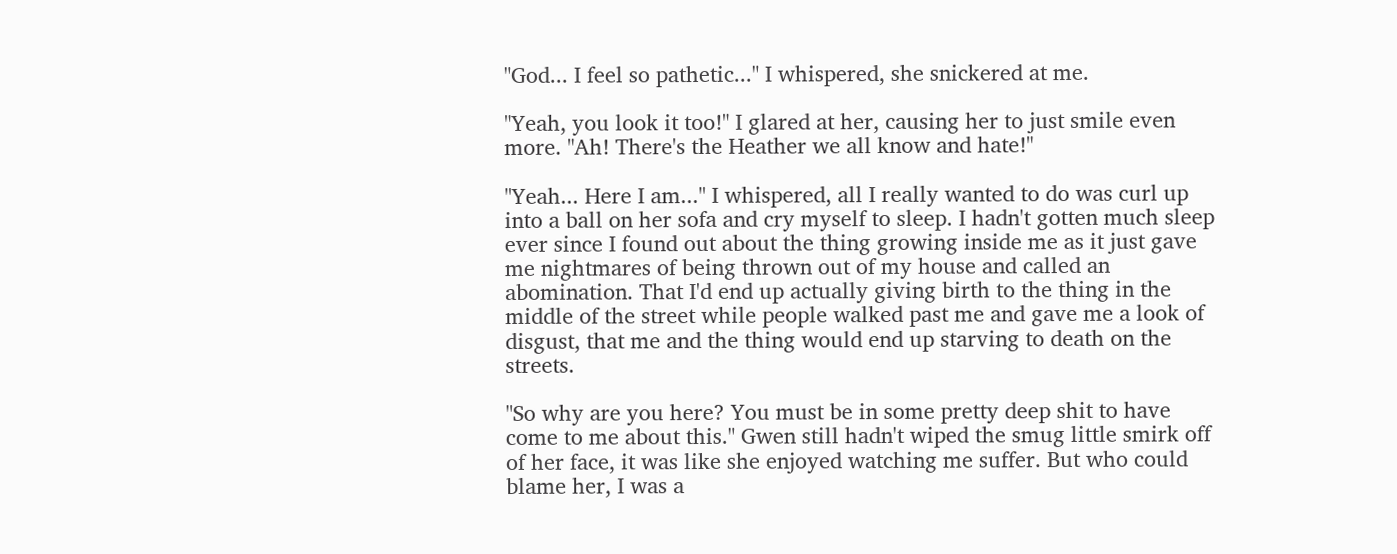"God... I feel so pathetic..." I whispered, she snickered at me.

"Yeah, you look it too!" I glared at her, causing her to just smile even more. "Ah! There's the Heather we all know and hate!"

"Yeah... Here I am..." I whispered, all I really wanted to do was curl up into a ball on her sofa and cry myself to sleep. I hadn't gotten much sleep ever since I found out about the thing growing inside me as it just gave me nightmares of being thrown out of my house and called an abomination. That I'd end up actually giving birth to the thing in the middle of the street while people walked past me and gave me a look of disgust, that me and the thing would end up starving to death on the streets.

"So why are you here? You must be in some pretty deep shit to have come to me about this." Gwen still hadn't wiped the smug little smirk off of her face, it was like she enjoyed watching me suffer. But who could blame her, I was a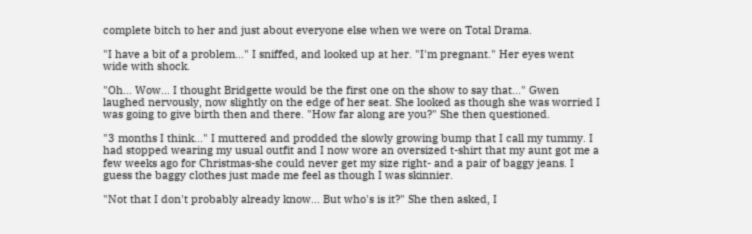complete bitch to her and just about everyone else when we were on Total Drama.

"I have a bit of a problem..." I sniffed, and looked up at her. "I'm pregnant." Her eyes went wide with shock.

"Oh... Wow... I thought Bridgette would be the first one on the show to say that..." Gwen laughed nervously, now slightly on the edge of her seat. She looked as though she was worried I was going to give birth then and there. "How far along are you?" She then questioned.

"3 months I think..." I muttered and prodded the slowly growing bump that I call my tummy. I had stopped wearing my usual outfit and I now wore an oversized t-shirt that my aunt got me a few weeks ago for Christmas-she could never get my size right- and a pair of baggy jeans. I guess the baggy clothes just made me feel as though I was skinnier.

"Not that I don't probably already know... But who's is it?" She then asked, I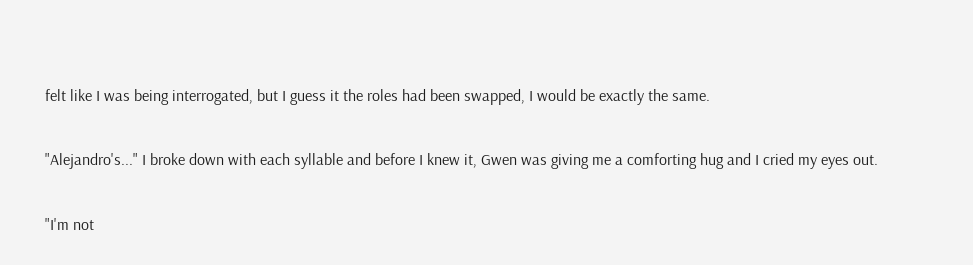felt like I was being interrogated, but I guess it the roles had been swapped, I would be exactly the same.

"Alejandro's..." I broke down with each syllable and before I knew it, Gwen was giving me a comforting hug and I cried my eyes out.

"I'm not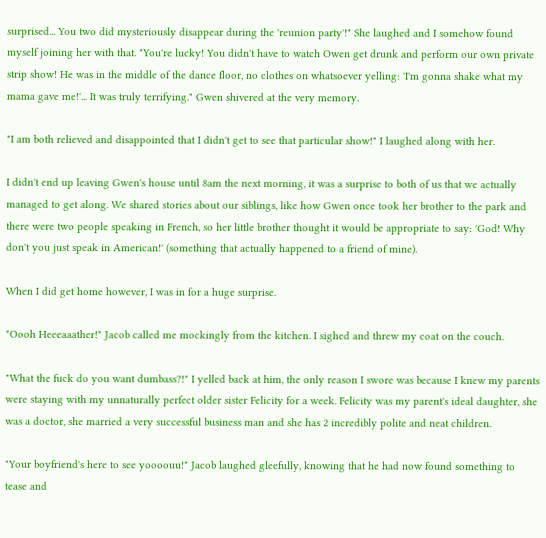surprised... You two did mysteriously disappear during the 'reunion party'!" She laughed and I somehow found myself joining her with that. "You're lucky! You didn't have to watch Owen get drunk and perform our own private strip show! He was in the middle of the dance floor, no clothes on whatsoever yelling: 'I'm gonna shake what my mama gave me!'... It was truly terrifying." Gwen shivered at the very memory.

"I am both relieved and disappointed that I didn't get to see that particular show!" I laughed along with her.

I didn't end up leaving Gwen's house until 8am the next morning, it was a surprise to both of us that we actually managed to get along. We shared stories about our siblings, like how Gwen once took her brother to the park and there were two people speaking in French, so her little brother thought it would be appropriate to say: 'God! Why don't you just speak in American!' (something that actually happened to a friend of mine).

When I did get home however, I was in for a huge surprise.

"Oooh Heeeaaather!" Jacob called me mockingly from the kitchen. I sighed and threw my coat on the couch.

"What the fuck do you want dumbass?!" I yelled back at him, the only reason I swore was because I knew my parents were staying with my unnaturally perfect older sister Felicity for a week. Felicity was my parent's ideal daughter, she was a doctor, she married a very successful business man and she has 2 incredibly polite and neat children.

"Your boyfriend's here to see yoooouu!" Jacob laughed gleefully, knowing that he had now found something to tease and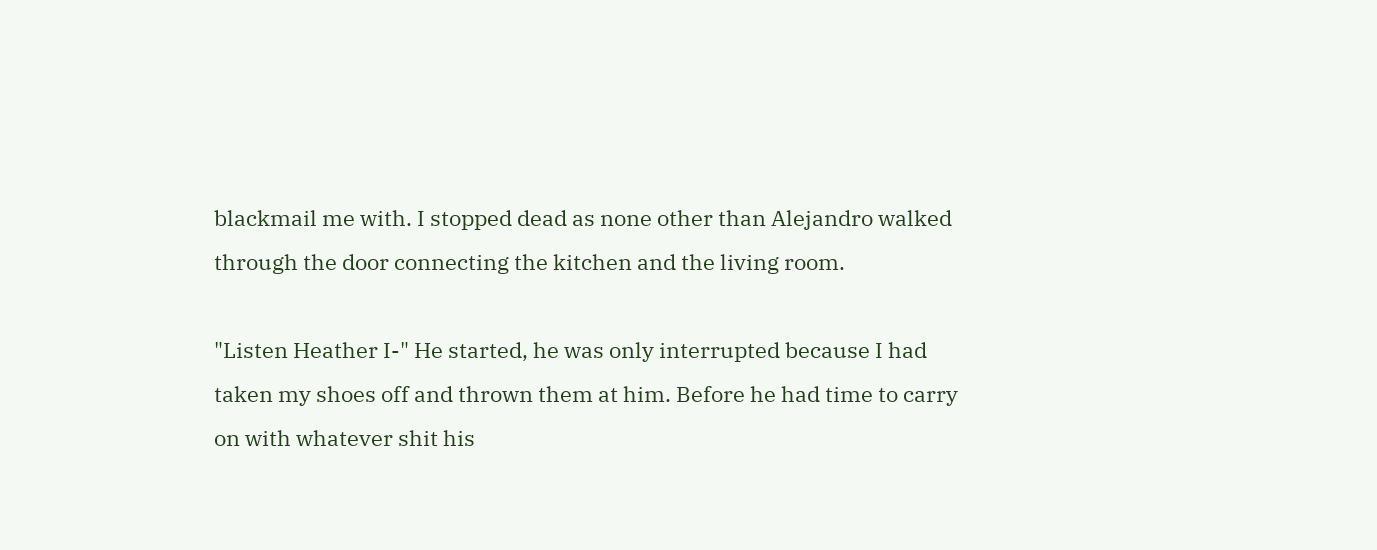blackmail me with. I stopped dead as none other than Alejandro walked through the door connecting the kitchen and the living room.

"Listen Heather I-" He started, he was only interrupted because I had taken my shoes off and thrown them at him. Before he had time to carry on with whatever shit his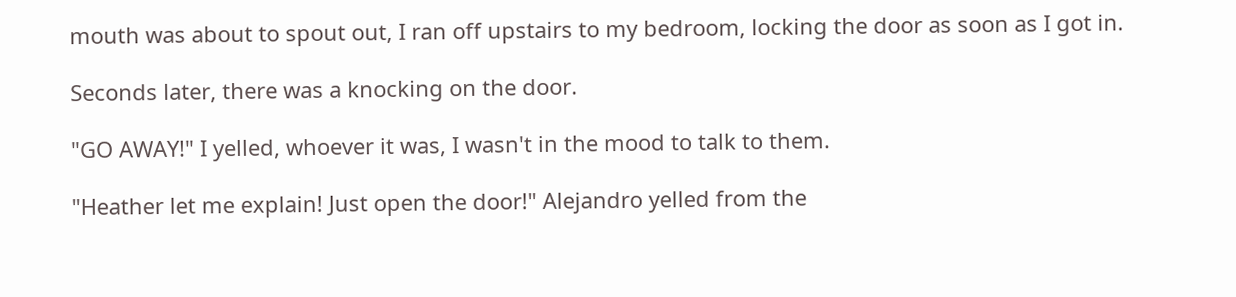mouth was about to spout out, I ran off upstairs to my bedroom, locking the door as soon as I got in.

Seconds later, there was a knocking on the door.

"GO AWAY!" I yelled, whoever it was, I wasn't in the mood to talk to them.

"Heather let me explain! Just open the door!" Alejandro yelled from the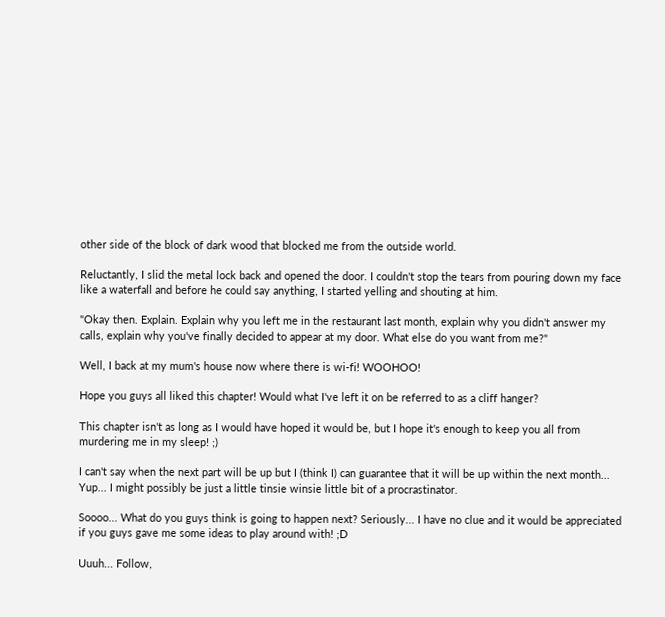other side of the block of dark wood that blocked me from the outside world.

Reluctantly, I slid the metal lock back and opened the door. I couldn't stop the tears from pouring down my face like a waterfall and before he could say anything, I started yelling and shouting at him.

"Okay then. Explain. Explain why you left me in the restaurant last month, explain why you didn't answer my calls, explain why you've finally decided to appear at my door. What else do you want from me?"

Well, I back at my mum's house now where there is wi-fi! WOOHOO!

Hope you guys all liked this chapter! Would what I've left it on be referred to as a cliff hanger?

This chapter isn't as long as I would have hoped it would be, but I hope it's enough to keep you all from murdering me in my sleep! ;)

I can't say when the next part will be up but I (think I) can guarantee that it will be up within the next month... Yup... I might possibly be just a little tinsie winsie little bit of a procrastinator.

Soooo... What do you guys think is going to happen next? Seriously... I have no clue and it would be appreciated if you guys gave me some ideas to play around with! ;D

Uuuh... Follow,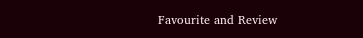Favourite and Review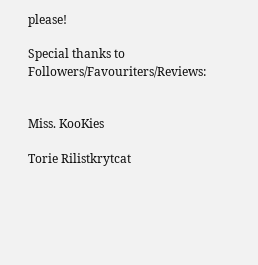please!

Special thanks to Followers/Favouriters/Reviews:


Miss. KooKies

Torie Rilistkrytcat